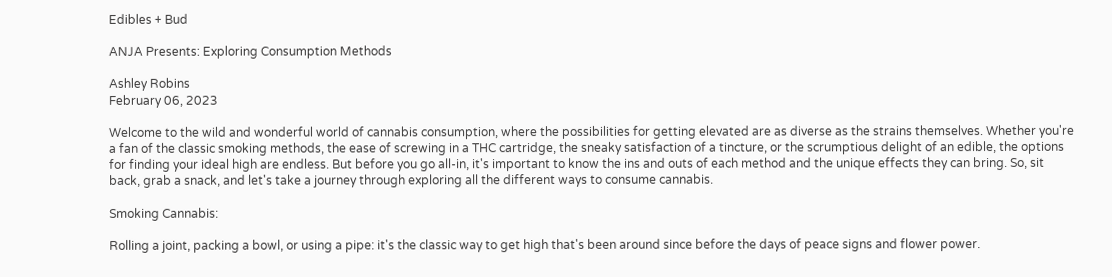Edibles + Bud

ANJA Presents: Exploring Consumption Methods

Ashley Robins
February 06, 2023

Welcome to the wild and wonderful world of cannabis consumption, where the possibilities for getting elevated are as diverse as the strains themselves. Whether you're a fan of the classic smoking methods, the ease of screwing in a THC cartridge, the sneaky satisfaction of a tincture, or the scrumptious delight of an edible, the options for finding your ideal high are endless. But before you go all-in, it's important to know the ins and outs of each method and the unique effects they can bring. So, sit back, grab a snack, and let's take a journey through exploring all the different ways to consume cannabis.

Smoking Cannabis:

Rolling a joint, packing a bowl, or using a pipe: it's the classic way to get high that's been around since before the days of peace signs and flower power.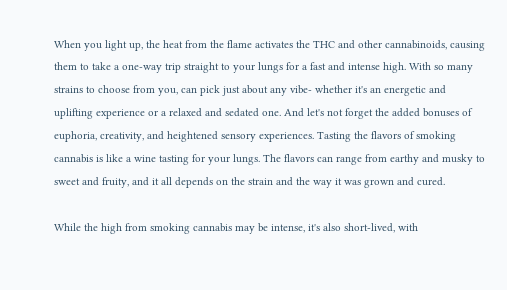When you light up, the heat from the flame activates the THC and other cannabinoids, causing them to take a one-way trip straight to your lungs for a fast and intense high. With so many strains to choose from you, can pick just about any vibe- whether it's an energetic and uplifting experience or a relaxed and sedated one. And let's not forget the added bonuses of euphoria, creativity, and heightened sensory experiences. Tasting the flavors of smoking cannabis is like a wine tasting for your lungs. The flavors can range from earthy and musky to sweet and fruity, and it all depends on the strain and the way it was grown and cured.

While the high from smoking cannabis may be intense, it's also short-lived, with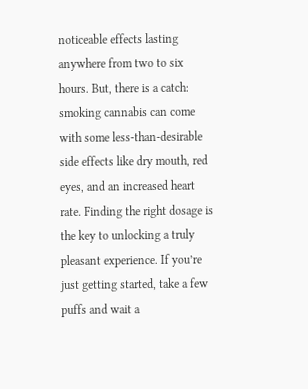noticeable effects lasting anywhere from two to six hours. But, there is a catch: smoking cannabis can come with some less-than-desirable side effects like dry mouth, red eyes, and an increased heart rate. Finding the right dosage is the key to unlocking a truly pleasant experience. If you’re just getting started, take a few puffs and wait a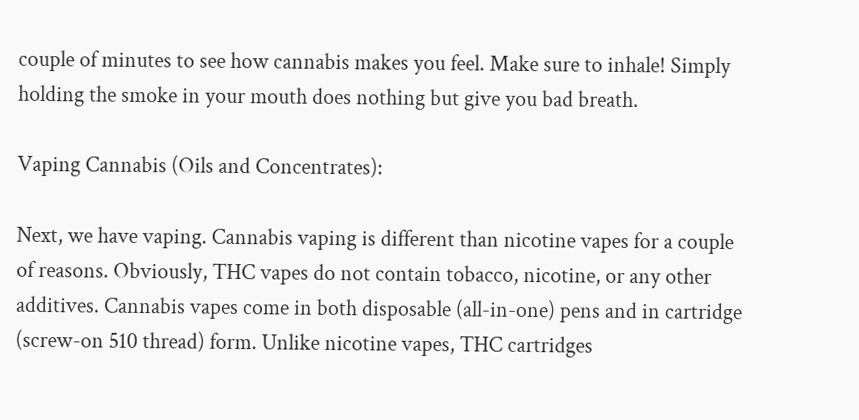couple of minutes to see how cannabis makes you feel. Make sure to inhale! Simply holding the smoke in your mouth does nothing but give you bad breath.

Vaping Cannabis (Oils and Concentrates):

Next, we have vaping. Cannabis vaping is different than nicotine vapes for a couple of reasons. Obviously, THC vapes do not contain tobacco, nicotine, or any other additives. Cannabis vapes come in both disposable (all-in-one) pens and in cartridge (screw-on 510 thread) form. Unlike nicotine vapes, THC cartridges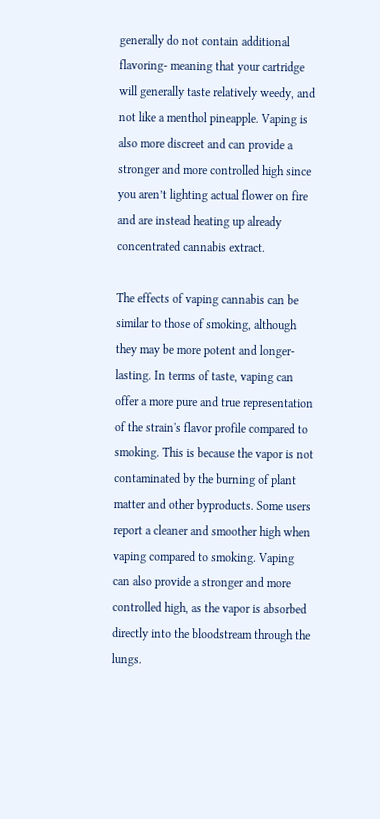generally do not contain additional flavoring- meaning that your cartridge will generally taste relatively weedy, and not like a menthol pineapple. Vaping is also more discreet and can provide a stronger and more controlled high since you aren’t lighting actual flower on fire and are instead heating up already concentrated cannabis extract.

The effects of vaping cannabis can be similar to those of smoking, although they may be more potent and longer-lasting. In terms of taste, vaping can offer a more pure and true representation of the strain's flavor profile compared to smoking. This is because the vapor is not contaminated by the burning of plant matter and other byproducts. Some users report a cleaner and smoother high when vaping compared to smoking. Vaping can also provide a stronger and more controlled high, as the vapor is absorbed directly into the bloodstream through the lungs.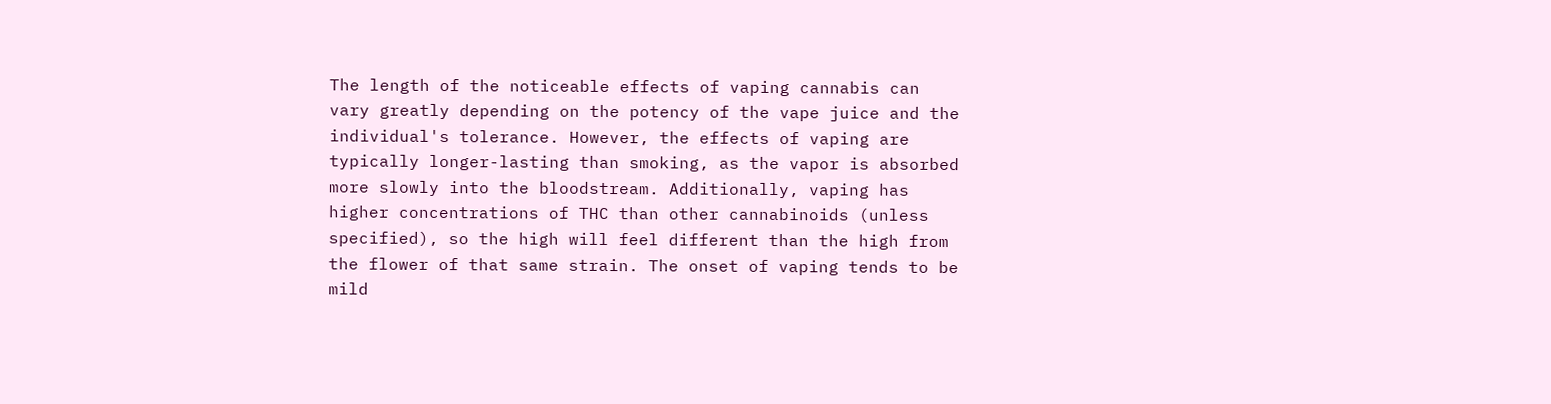The length of the noticeable effects of vaping cannabis can vary greatly depending on the potency of the vape juice and the individual's tolerance. However, the effects of vaping are typically longer-lasting than smoking, as the vapor is absorbed more slowly into the bloodstream. Additionally, vaping has higher concentrations of THC than other cannabinoids (unless specified), so the high will feel different than the high from the flower of that same strain. The onset of vaping tends to be mild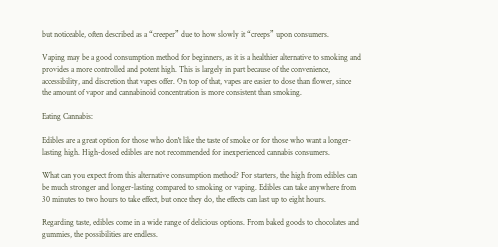but noticeable, often described as a “creeper” due to how slowly it “creeps” upon consumers.

Vaping may be a good consumption method for beginners, as it is a healthier alternative to smoking and provides a more controlled and potent high. This is largely in part because of the convenience, accessibility, and discretion that vapes offer. On top of that, vapes are easier to dose than flower, since the amount of vapor and cannabinoid concentration is more consistent than smoking.

Eating Cannabis:

Edibles are a great option for those who don't like the taste of smoke or for those who want a longer-lasting high. High-dosed edibles are not recommended for inexperienced cannabis consumers.

What can you expect from this alternative consumption method? For starters, the high from edibles can be much stronger and longer-lasting compared to smoking or vaping. Edibles can take anywhere from 30 minutes to two hours to take effect, but once they do, the effects can last up to eight hours.

Regarding taste, edibles come in a wide range of delicious options. From baked goods to chocolates and gummies, the possibilities are endless.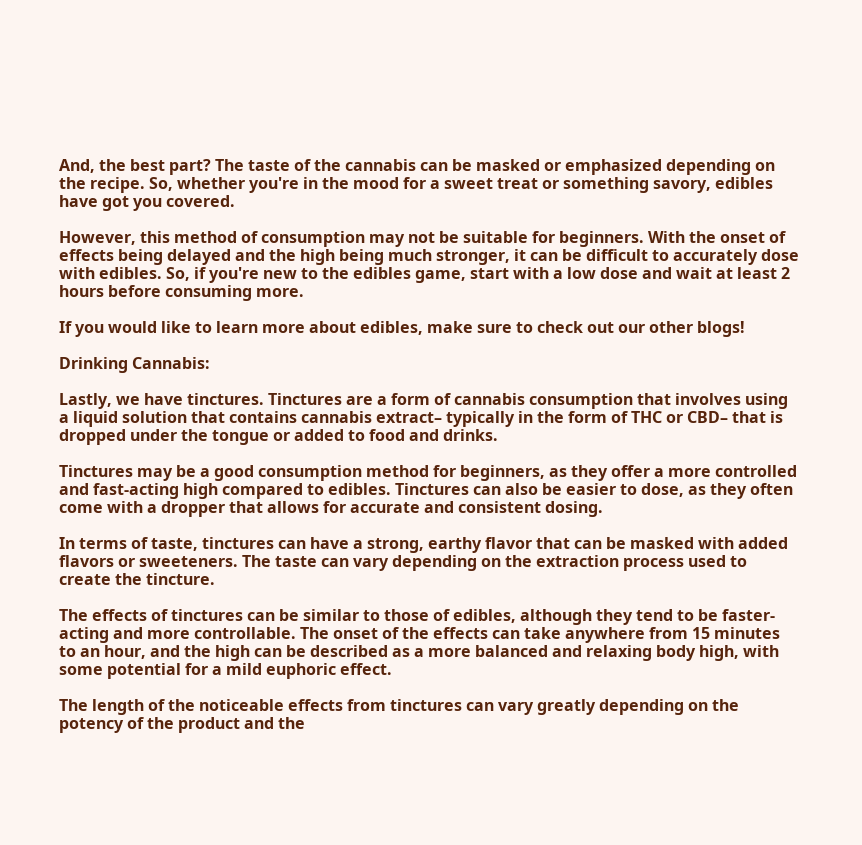And, the best part? The taste of the cannabis can be masked or emphasized depending on the recipe. So, whether you're in the mood for a sweet treat or something savory, edibles have got you covered.

However, this method of consumption may not be suitable for beginners. With the onset of effects being delayed and the high being much stronger, it can be difficult to accurately dose with edibles. So, if you're new to the edibles game, start with a low dose and wait at least 2 hours before consuming more.

If you would like to learn more about edibles, make sure to check out our other blogs!

Drinking Cannabis:

Lastly, we have tinctures. Tinctures are a form of cannabis consumption that involves using a liquid solution that contains cannabis extract– typically in the form of THC or CBD– that is dropped under the tongue or added to food and drinks.

Tinctures may be a good consumption method for beginners, as they offer a more controlled and fast-acting high compared to edibles. Tinctures can also be easier to dose, as they often come with a dropper that allows for accurate and consistent dosing.

In terms of taste, tinctures can have a strong, earthy flavor that can be masked with added flavors or sweeteners. The taste can vary depending on the extraction process used to create the tincture.

The effects of tinctures can be similar to those of edibles, although they tend to be faster-acting and more controllable. The onset of the effects can take anywhere from 15 minutes to an hour, and the high can be described as a more balanced and relaxing body high, with some potential for a mild euphoric effect.

The length of the noticeable effects from tinctures can vary greatly depending on the potency of the product and the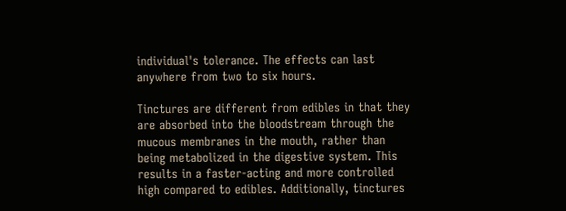individual's tolerance. The effects can last anywhere from two to six hours.

Tinctures are different from edibles in that they are absorbed into the bloodstream through the mucous membranes in the mouth, rather than being metabolized in the digestive system. This results in a faster-acting and more controlled high compared to edibles. Additionally, tinctures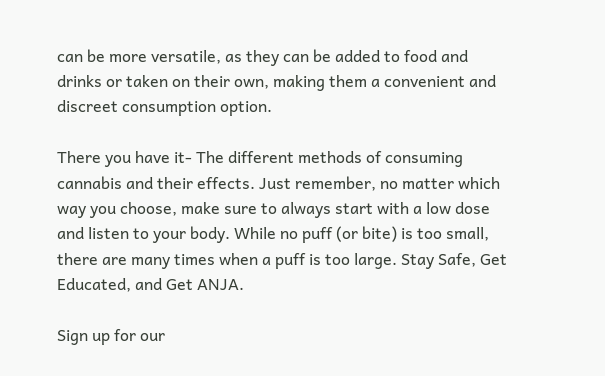can be more versatile, as they can be added to food and drinks or taken on their own, making them a convenient and discreet consumption option.

There you have it- The different methods of consuming cannabis and their effects. Just remember, no matter which way you choose, make sure to always start with a low dose and listen to your body. While no puff (or bite) is too small, there are many times when a puff is too large. Stay Safe, Get Educated, and Get ANJA.

Sign up for our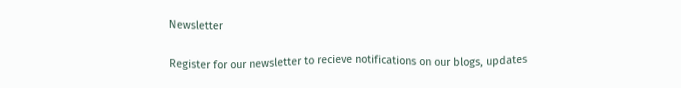Newsletter

Register for our newsletter to recieve notifications on our blogs, updates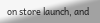on store launch, and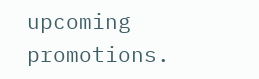upcoming promotions.